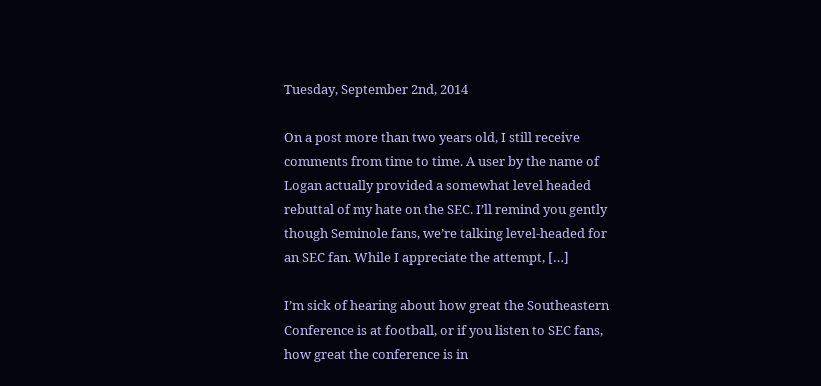Tuesday, September 2nd, 2014

On a post more than two years old, I still receive comments from time to time. A user by the name of Logan actually provided a somewhat level headed rebuttal of my hate on the SEC. I’ll remind you gently though Seminole fans, we’re talking level-headed for an SEC fan. While I appreciate the attempt, […]

I’m sick of hearing about how great the Southeastern Conference is at football, or if you listen to SEC fans, how great the conference is in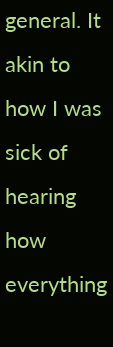general. It akin to how I was sick of hearing how everything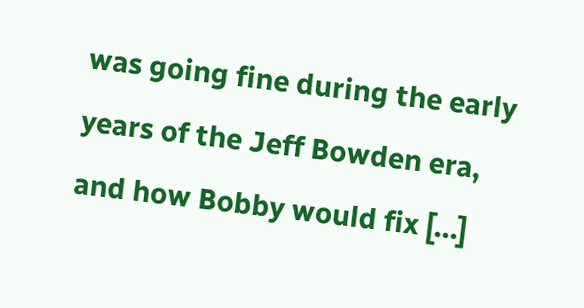was going fine during the early years of the Jeff Bowden era, and how Bobby would fix […]